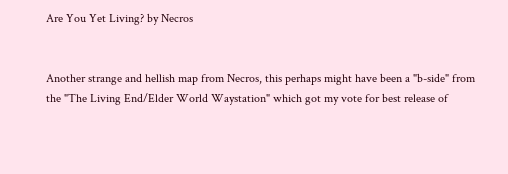Are You Yet Living? by Necros


Another strange and hellish map from Necros, this perhaps might have been a "b-side" from the "The Living End/Elder World Waystation" which got my vote for best release of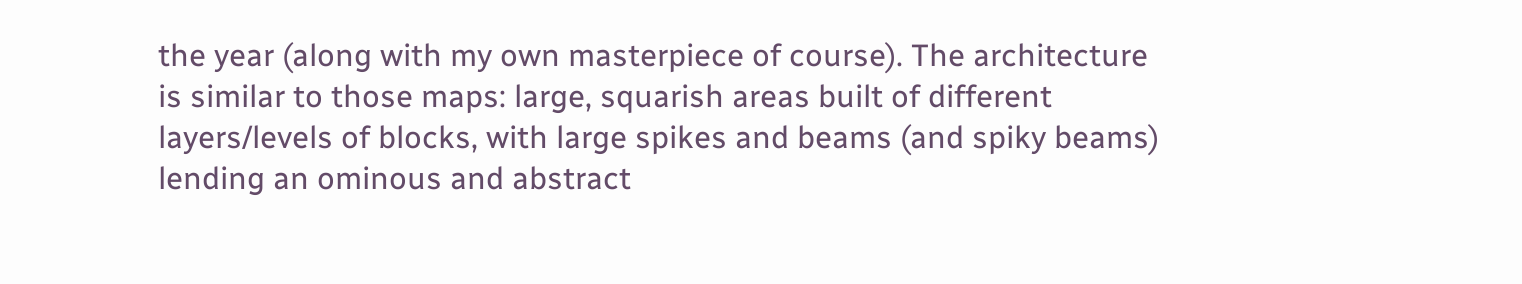the year (along with my own masterpiece of course). The architecture is similar to those maps: large, squarish areas built of different layers/levels of blocks, with large spikes and beams (and spiky beams) lending an ominous and abstract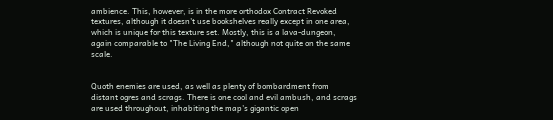ambience. This, however, is in the more orthodox Contract Revoked textures, although it doesn't use bookshelves really except in one area, which is unique for this texture set. Mostly, this is a lava-dungeon, again comparable to "The Living End," although not quite on the same scale.


Quoth enemies are used, as well as plenty of bombardment from distant ogres and scrags. There is one cool and evil ambush, and scrags are used throughout, inhabiting the map's gigantic open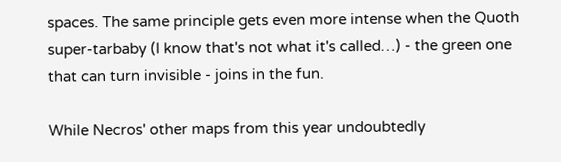spaces. The same principle gets even more intense when the Quoth super-tarbaby (I know that's not what it's called…) - the green one that can turn invisible - joins in the fun.

While Necros' other maps from this year undoubtedly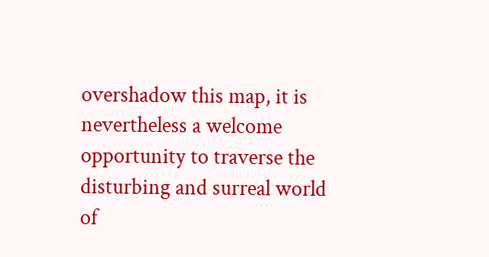overshadow this map, it is nevertheless a welcome opportunity to traverse the disturbing and surreal world of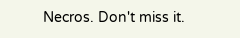Necros. Don't miss it.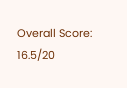Overall Score: 16.5/20